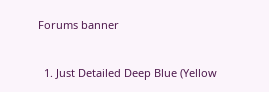Forums banner


  1. Just Detailed Deep Blue (Yellow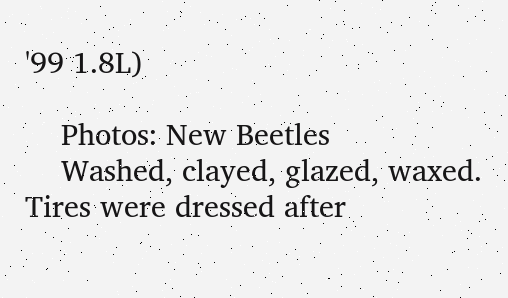'99 1.8L)

    Photos: New Beetles
    Washed, clayed, glazed, waxed. Tires were dressed after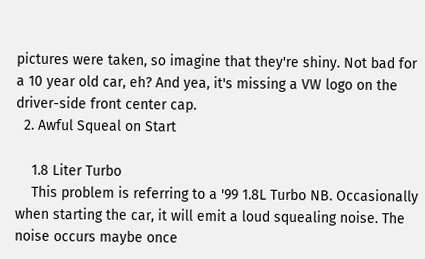pictures were taken, so imagine that they're shiny. Not bad for a 10 year old car, eh? And yea, it's missing a VW logo on the driver-side front center cap.
  2. Awful Squeal on Start

    1.8 Liter Turbo
    This problem is referring to a '99 1.8L Turbo NB. Occasionally when starting the car, it will emit a loud squealing noise. The noise occurs maybe once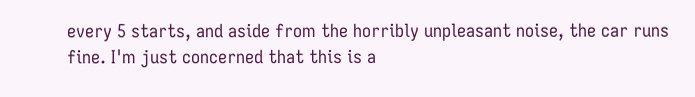every 5 starts, and aside from the horribly unpleasant noise, the car runs fine. I'm just concerned that this is a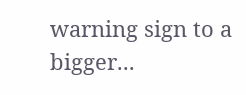warning sign to a bigger...